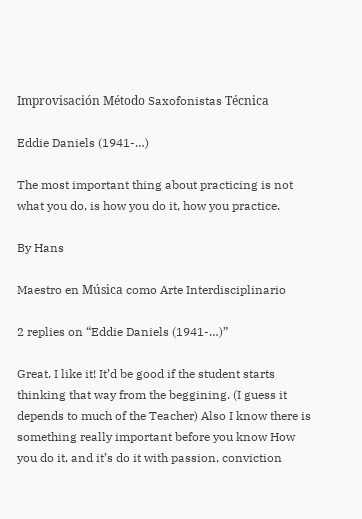Improvisación Método Saxofonistas Técnica

Eddie Daniels (1941-…)

The most important thing about practicing is not what you do, is how you do it, how you practice.

By Hans

Maestro en Música como Arte Interdisciplinario

2 replies on “Eddie Daniels (1941-…)”

Great. I like it! It’d be good if the student starts thinking that way from the beggining. (I guess it depends to much of the Teacher) Also I know there is something really important before you know How you do it, and it’s do it with passion, conviction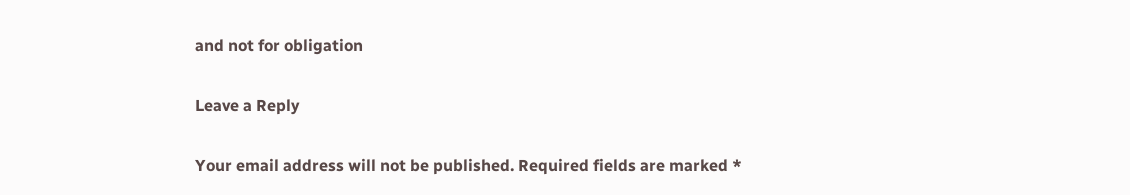and not for obligation

Leave a Reply

Your email address will not be published. Required fields are marked *